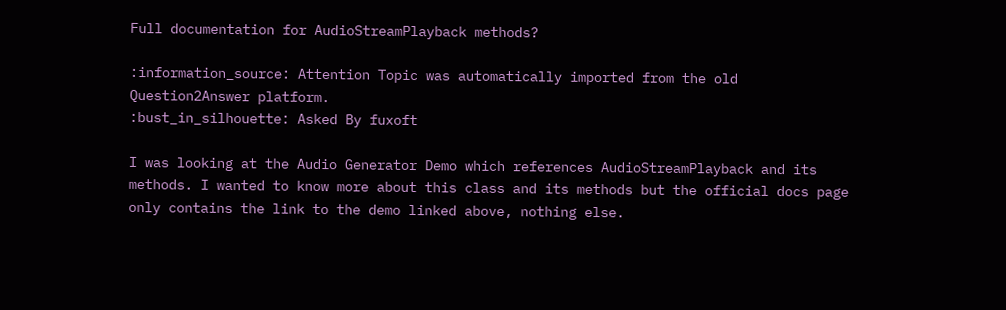Full documentation for AudioStreamPlayback methods?

:information_source: Attention Topic was automatically imported from the old Question2Answer platform.
:bust_in_silhouette: Asked By fuxoft

I was looking at the Audio Generator Demo which references AudioStreamPlayback and its methods. I wanted to know more about this class and its methods but the official docs page only contains the link to the demo linked above, nothing else.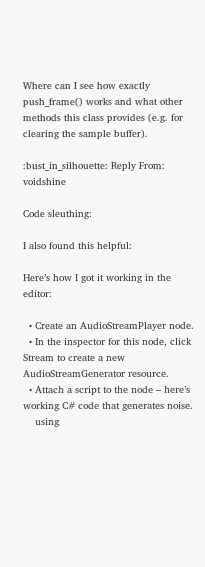Where can I see how exactly push_frame() works and what other methods this class provides (e.g. for clearing the sample buffer).

:bust_in_silhouette: Reply From: voidshine

Code sleuthing:

I also found this helpful:

Here’s how I got it working in the editor:

  • Create an AudioStreamPlayer node.
  • In the inspector for this node, click Stream to create a new AudioStreamGenerator resource.
  • Attach a script to the node – here’s working C# code that generates noise.
    using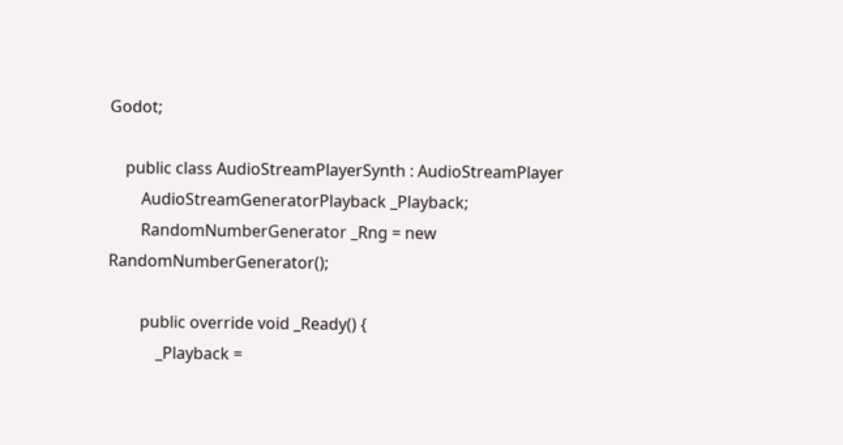Godot;

    public class AudioStreamPlayerSynth : AudioStreamPlayer
        AudioStreamGeneratorPlayback _Playback;
        RandomNumberGenerator _Rng = new RandomNumberGenerator();

        public override void _Ready() {
            _Playback =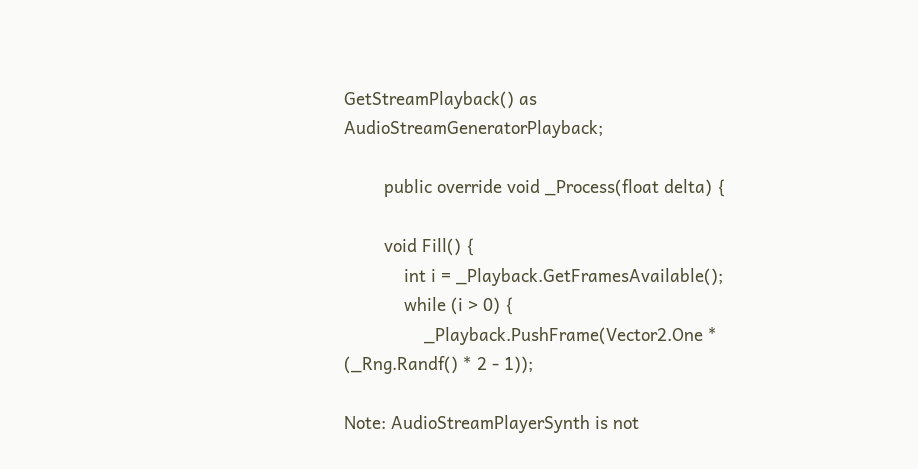GetStreamPlayback() as AudioStreamGeneratorPlayback;

        public override void _Process(float delta) {

        void Fill() {
            int i = _Playback.GetFramesAvailable();
            while (i > 0) {
                _Playback.PushFrame(Vector2.One * (_Rng.Randf() * 2 - 1));

Note: AudioStreamPlayerSynth is not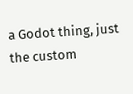a Godot thing, just the custom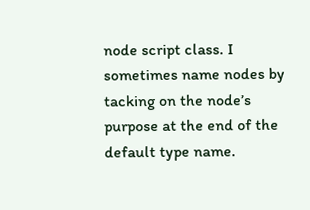node script class. I sometimes name nodes by tacking on the node’s purpose at the end of the default type name.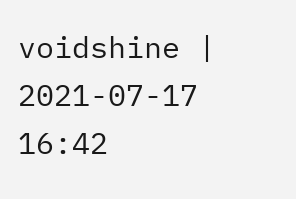voidshine | 2021-07-17 16:42